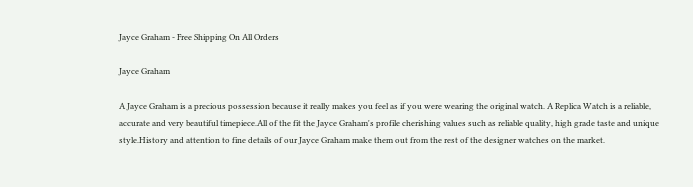Jayce Graham - Free Shipping On All Orders

Jayce Graham

A Jayce Graham is a precious possession because it really makes you feel as if you were wearing the original watch. A Replica Watch is a reliable, accurate and very beautiful timepiece.All of the fit the Jayce Graham's profile cherishing values such as reliable quality, high grade taste and unique style.History and attention to fine details of our Jayce Graham make them out from the rest of the designer watches on the market.